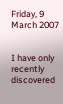Friday, 9 March 2007


I have only recently discovered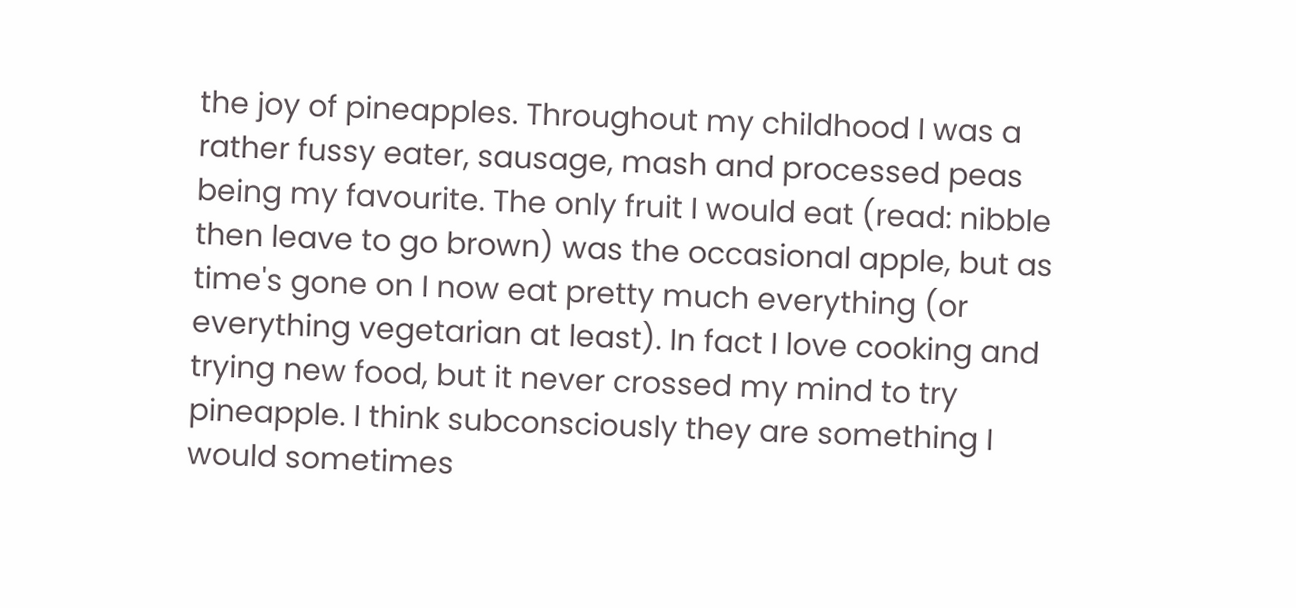the joy of pineapples. Throughout my childhood I was a rather fussy eater, sausage, mash and processed peas being my favourite. The only fruit I would eat (read: nibble then leave to go brown) was the occasional apple, but as time's gone on I now eat pretty much everything (or everything vegetarian at least). In fact I love cooking and trying new food, but it never crossed my mind to try pineapple. I think subconsciously they are something I would sometimes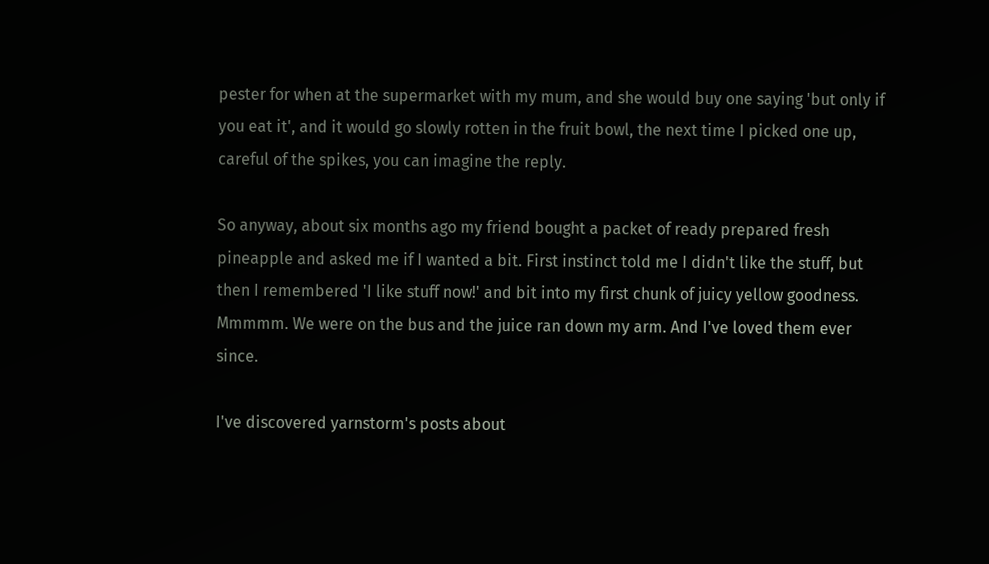pester for when at the supermarket with my mum, and she would buy one saying 'but only if you eat it', and it would go slowly rotten in the fruit bowl, the next time I picked one up, careful of the spikes, you can imagine the reply.

So anyway, about six months ago my friend bought a packet of ready prepared fresh pineapple and asked me if I wanted a bit. First instinct told me I didn't like the stuff, but then I remembered 'I like stuff now!' and bit into my first chunk of juicy yellow goodness. Mmmmm. We were on the bus and the juice ran down my arm. And I've loved them ever since.

I've discovered yarnstorm's posts about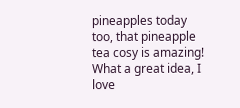pineapples today too, that pineapple tea cosy is amazing! What a great idea, I love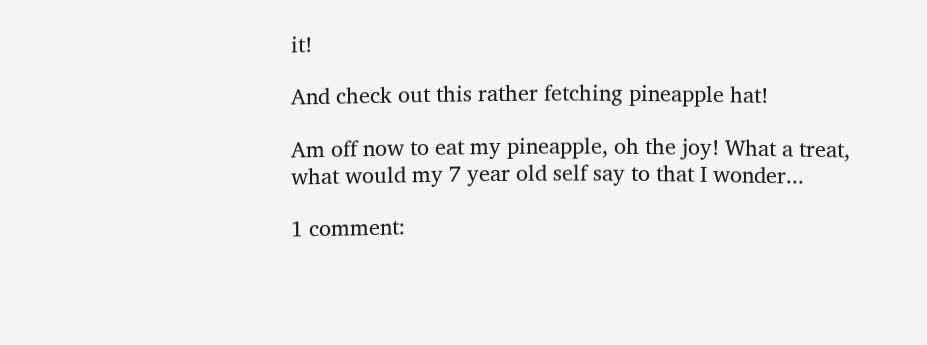it!

And check out this rather fetching pineapple hat!

Am off now to eat my pineapple, oh the joy! What a treat, what would my 7 year old self say to that I wonder...

1 comment: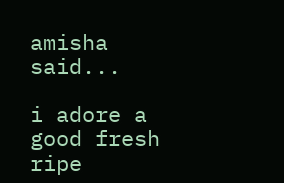amisha said...

i adore a good fresh ripe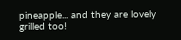pineapple... and they are lovely grilled too!